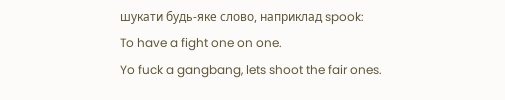шукати будь-яке слово, наприклад spook:
To have a fight one on one.
Yo fuck a gangbang, lets shoot the fair ones.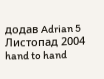додав Adrian 5 Листопад 2004
hand to hand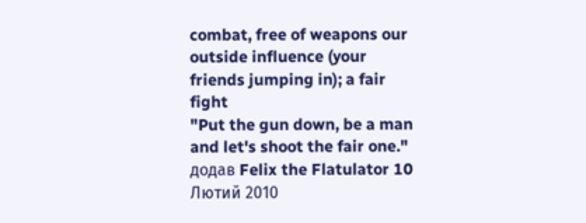combat, free of weapons our outside influence (your friends jumping in); a fair fight
"Put the gun down, be a man and let's shoot the fair one."
додав Felix the Flatulator 10 Лютий 2010